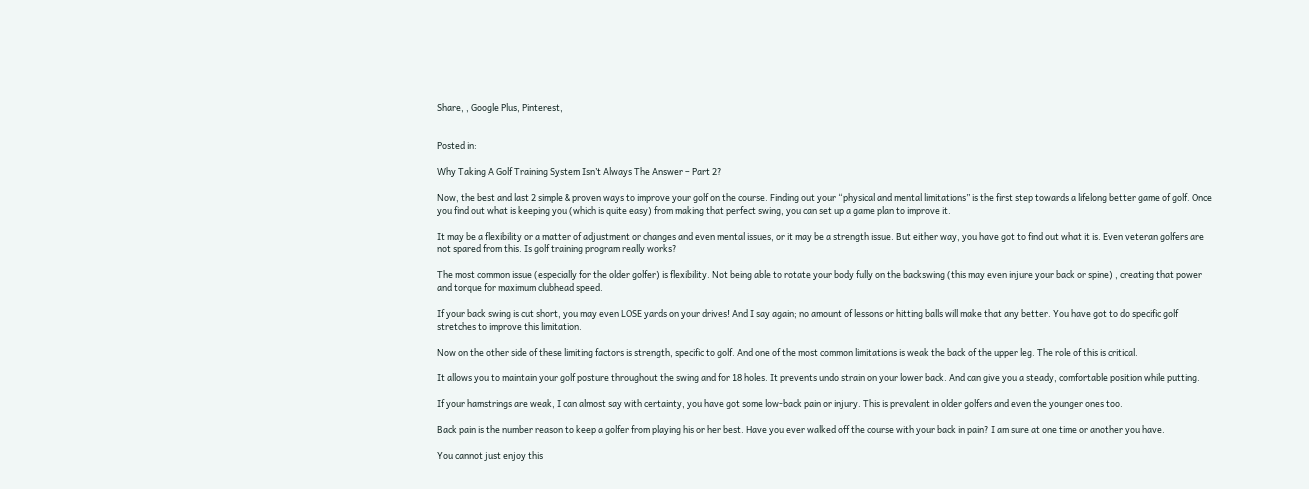Share, , Google Plus, Pinterest,


Posted in:

Why Taking A Golf Training System Isn’t Always The Answer – Part 2?

Now, the best and last 2 simple & proven ways to improve your golf on the course. Finding out your “physical and mental limitations” is the first step towards a lifelong better game of golf. Once you find out what is keeping you (which is quite easy) from making that perfect swing, you can set up a game plan to improve it.

It may be a flexibility or a matter of adjustment or changes and even mental issues, or it may be a strength issue. But either way, you have got to find out what it is. Even veteran golfers are not spared from this. Is golf training program really works?

The most common issue (especially for the older golfer) is flexibility. Not being able to rotate your body fully on the backswing (this may even injure your back or spine) , creating that power and torque for maximum clubhead speed.

If your back swing is cut short, you may even LOSE yards on your drives! And I say again; no amount of lessons or hitting balls will make that any better. You have got to do specific golf stretches to improve this limitation.

Now on the other side of these limiting factors is strength, specific to golf. And one of the most common limitations is weak the back of the upper leg. The role of this is critical.

It allows you to maintain your golf posture throughout the swing and for 18 holes. It prevents undo strain on your lower back. And can give you a steady, comfortable position while putting.

If your hamstrings are weak, I can almost say with certainty, you have got some low-back pain or injury. This is prevalent in older golfers and even the younger ones too.

Back pain is the number reason to keep a golfer from playing his or her best. Have you ever walked off the course with your back in pain? I am sure at one time or another you have.

You cannot just enjoy this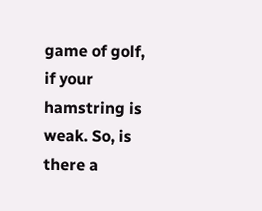game of golf, if your hamstring is weak. So, is there a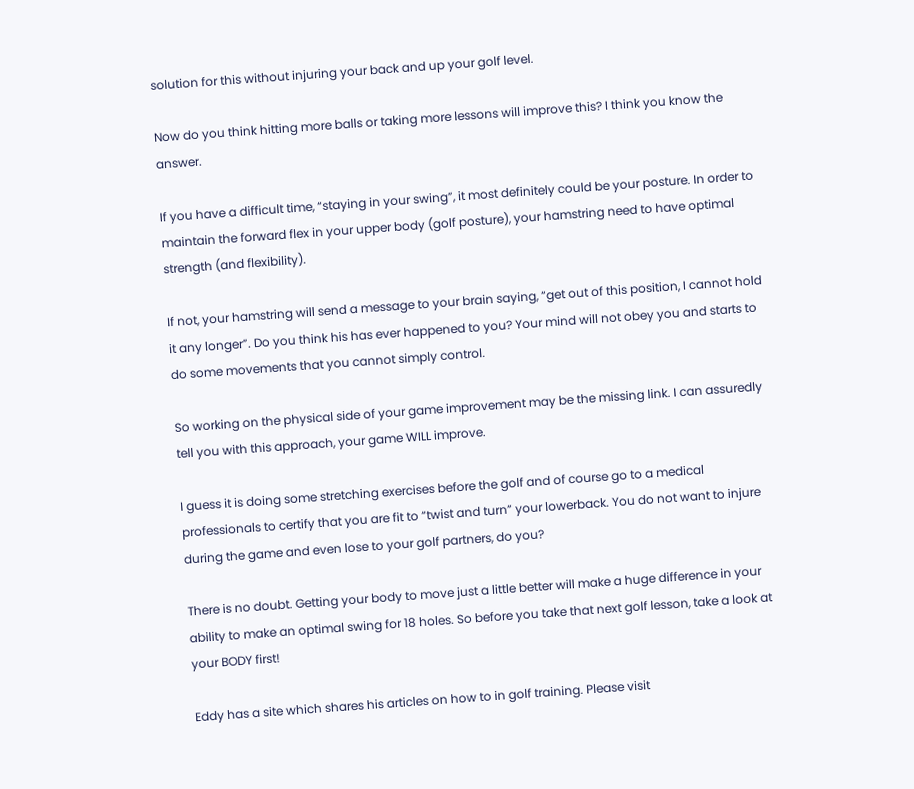solution for this without injuring your back and up your golf level.

Now do you think hitting more balls or taking more lessons will improve this? I think you know the answer.

If you have a difficult time, “staying in your swing”, it most definitely could be your posture. In order to maintain the forward flex in your upper body (golf posture), your hamstring need to have optimal strength (and flexibility).

If not, your hamstring will send a message to your brain saying, “get out of this position, I cannot hold it any longer”. Do you think his has ever happened to you? Your mind will not obey you and starts to do some movements that you cannot simply control.

So working on the physical side of your game improvement may be the missing link. I can assuredly tell you with this approach, your game WILL improve.

I guess it is doing some stretching exercises before the golf and of course go to a medical professionals to certify that you are fit to “twist and turn” your lowerback. You do not want to injure during the game and even lose to your golf partners, do you?

There is no doubt. Getting your body to move just a little better will make a huge difference in your ability to make an optimal swing for 18 holes. So before you take that next golf lesson, take a look at your BODY first!

Eddy has a site which shares his articles on how to in golf training. Please visit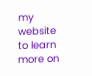my website to learn more on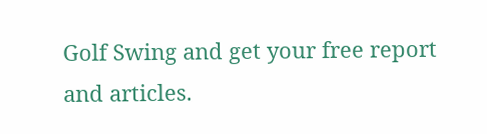Golf Swing and get your free report and articles.